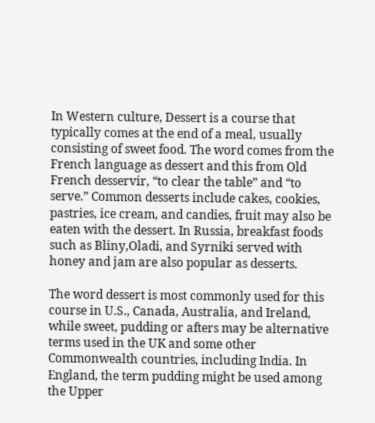In Western culture, Dessert is a course that typically comes at the end of a meal, usually consisting of sweet food. The word comes from the French language as dessert and this from Old French desservir, “to clear the table” and “to serve.” Common desserts include cakes, cookies, pastries, ice cream, and candies, fruit may also be eaten with the dessert. In Russia, breakfast foods such as Bliny,Oladi, and Syrniki served with honey and jam are also popular as desserts.

The word dessert is most commonly used for this course in U.S., Canada, Australia, and Ireland, while sweet, pudding or afters may be alternative terms used in the UK and some other Commonwealth countries, including India. In England, the term pudding might be used among the Upper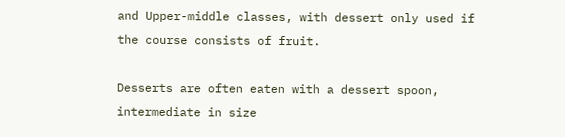and Upper-middle classes, with dessert only used if the course consists of fruit.

Desserts are often eaten with a dessert spoon, intermediate in size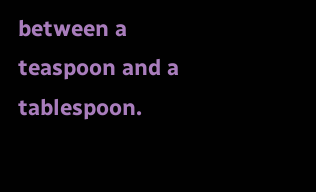between a teaspoon and a tablespoon.